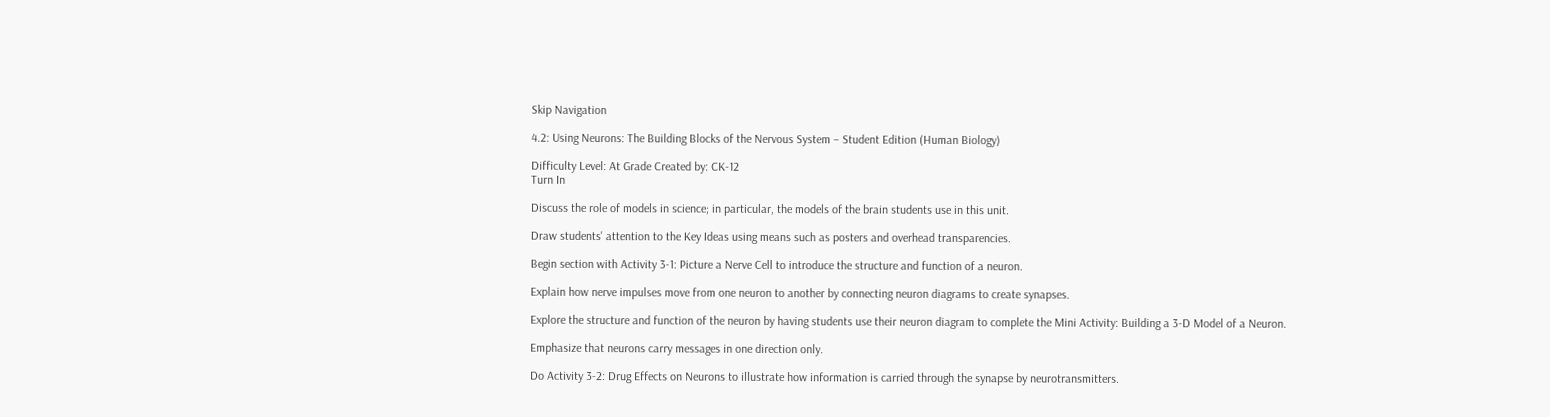Skip Navigation

4.2: Using Neurons: The Building Blocks of the Nervous System – Student Edition (Human Biology)

Difficulty Level: At Grade Created by: CK-12
Turn In

Discuss the role of models in science; in particular, the models of the brain students use in this unit.

Draw students' attention to the Key Ideas using means such as posters and overhead transparencies.

Begin section with Activity 3-1: Picture a Nerve Cell to introduce the structure and function of a neuron.

Explain how nerve impulses move from one neuron to another by connecting neuron diagrams to create synapses.

Explore the structure and function of the neuron by having students use their neuron diagram to complete the Mini Activity: Building a 3-D Model of a Neuron.

Emphasize that neurons carry messages in one direction only.

Do Activity 3-2: Drug Effects on Neurons to illustrate how information is carried through the synapse by neurotransmitters.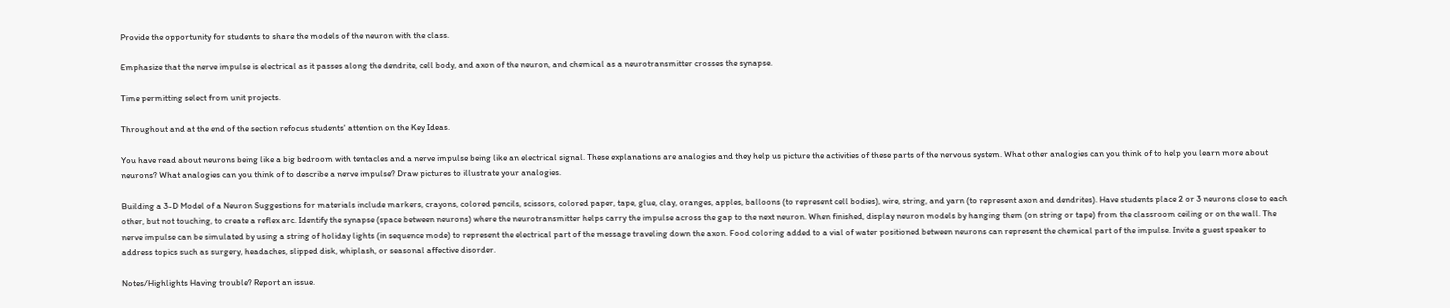Provide the opportunity for students to share the models of the neuron with the class.

Emphasize that the nerve impulse is electrical as it passes along the dendrite, cell body, and axon of the neuron, and chemical as a neurotransmitter crosses the synapse.

Time permitting select from unit projects.

Throughout and at the end of the section refocus students' attention on the Key Ideas.

You have read about neurons being like a big bedroom with tentacles and a nerve impulse being like an electrical signal. These explanations are analogies and they help us picture the activities of these parts of the nervous system. What other analogies can you think of to help you learn more about neurons? What analogies can you think of to describe a nerve impulse? Draw pictures to illustrate your analogies.

Building a 3-D Model of a Neuron Suggestions for materials include markers, crayons, colored pencils, scissors, colored paper, tape, glue, clay, oranges, apples, balloons (to represent cell bodies), wire, string, and yarn (to represent axon and dendrites). Have students place 2 or 3 neurons close to each other, but not touching, to create a reflex arc. Identify the synapse (space between neurons) where the neurotransmitter helps carry the impulse across the gap to the next neuron. When finished, display neuron models by hanging them (on string or tape) from the classroom ceiling or on the wall. The nerve impulse can be simulated by using a string of holiday lights (in sequence mode) to represent the electrical part of the message traveling down the axon. Food coloring added to a vial of water positioned between neurons can represent the chemical part of the impulse. Invite a guest speaker to address topics such as surgery, headaches, slipped disk, whiplash, or seasonal affective disorder.

Notes/Highlights Having trouble? Report an issue.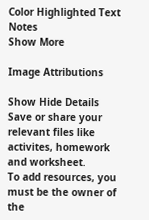Color Highlighted Text Notes
Show More

Image Attributions

Show Hide Details
Save or share your relevant files like activites, homework and worksheet.
To add resources, you must be the owner of the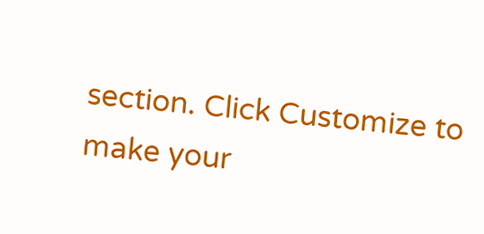section. Click Customize to make your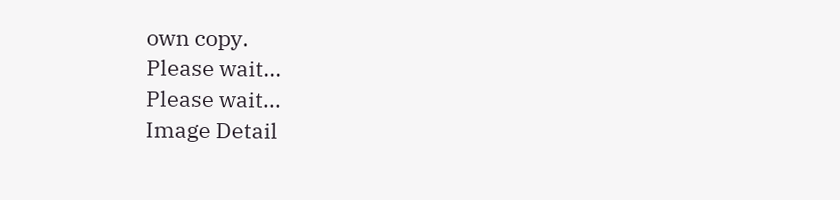own copy.
Please wait...
Please wait...
Image Detail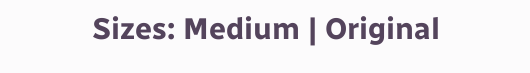Sizes: Medium | Original